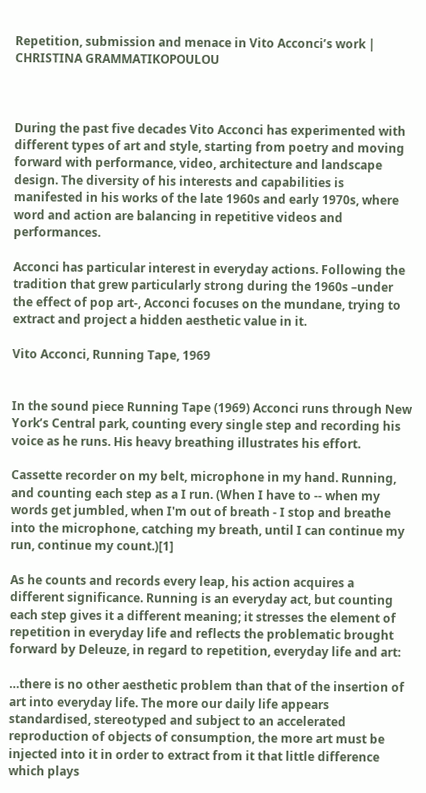Repetition, submission and menace in Vito Acconci’s work | CHRISTINA GRAMMATIKOPOULOU



During the past five decades Vito Acconci has experimented with different types of art and style, starting from poetry and moving forward with performance, video, architecture and landscape design. The diversity of his interests and capabilities is manifested in his works of the late 1960s and early 1970s, where word and action are balancing in repetitive videos and performances.

Acconci has particular interest in everyday actions. Following the tradition that grew particularly strong during the 1960s –under the effect of pop art-, Acconci focuses on the mundane, trying to extract and project a hidden aesthetic value in it.

Vito Acconci, Running Tape, 1969


In the sound piece Running Tape (1969) Acconci runs through New York’s Central park, counting every single step and recording his voice as he runs. His heavy breathing illustrates his effort.

Cassette recorder on my belt, microphone in my hand. Running, and counting each step as a I run. (When I have to -- when my words get jumbled, when I'm out of breath - I stop and breathe into the microphone, catching my breath, until I can continue my run, continue my count.)[1]

As he counts and records every leap, his action acquires a different significance. Running is an everyday act, but counting each step gives it a different meaning; it stresses the element of repetition in everyday life and reflects the problematic brought forward by Deleuze, in regard to repetition, everyday life and art:

…there is no other aesthetic problem than that of the insertion of art into everyday life. The more our daily life appears standardised, stereotyped and subject to an accelerated reproduction of objects of consumption, the more art must be injected into it in order to extract from it that little difference which plays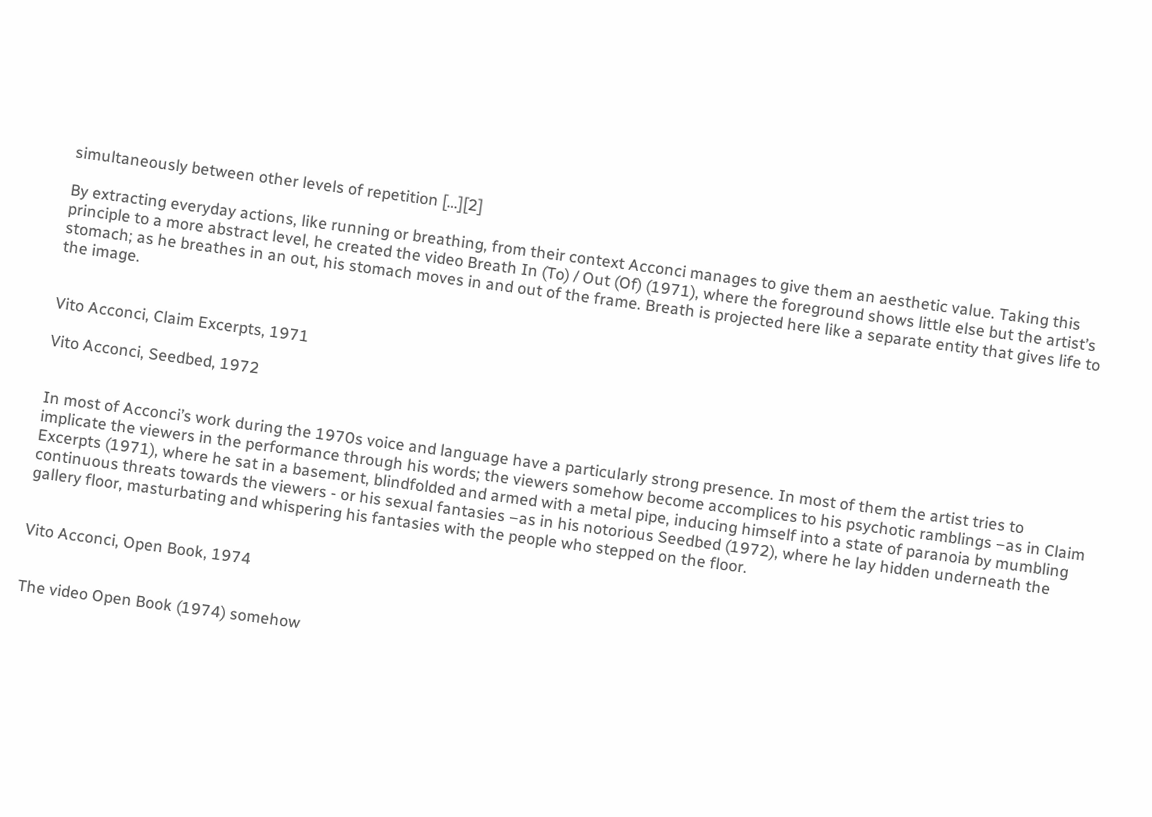simultaneously between other levels of repetition […][2]

By extracting everyday actions, like running or breathing, from their context Acconci manages to give them an aesthetic value. Taking this principle to a more abstract level, he created the video Breath In (To) / Out (Of) (1971), where the foreground shows little else but the artist’s stomach; as he breathes in an out, his stomach moves in and out of the frame. Breath is projected here like a separate entity that gives life to the image.


Vito Acconci, Claim Excerpts, 1971

Vito Acconci, Seedbed, 1972


In most of Acconci’s work during the 1970s voice and language have a particularly strong presence. In most of them the artist tries to implicate the viewers in the performance through his words; the viewers somehow become accomplices to his psychotic ramblings –as in Claim Excerpts (1971), where he sat in a basement, blindfolded and armed with a metal pipe, inducing himself into a state of paranoia by mumbling continuous threats towards the viewers - or his sexual fantasies –as in his notorious Seedbed (1972), where he lay hidden underneath the gallery floor, masturbating and whispering his fantasies with the people who stepped on the floor.


Vito Acconci, Open Book, 1974


The video Open Book (1974) somehow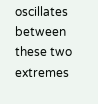oscillates between these two extremes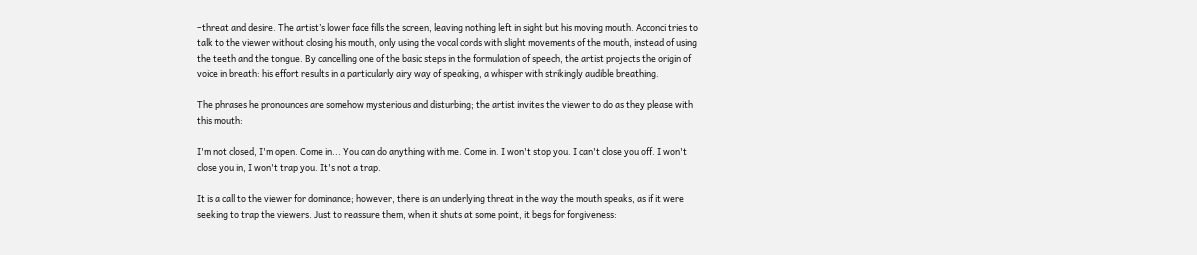–threat and desire. The artist’s lower face fills the screen, leaving nothing left in sight but his moving mouth. Acconci tries to talk to the viewer without closing his mouth, only using the vocal cords with slight movements of the mouth, instead of using the teeth and the tongue. By cancelling one of the basic steps in the formulation of speech, the artist projects the origin of voice in breath: his effort results in a particularly airy way of speaking, a whisper with strikingly audible breathing.

The phrases he pronounces are somehow mysterious and disturbing; the artist invites the viewer to do as they please with this mouth:

I'm not closed, I'm open. Come in... You can do anything with me. Come in. I won't stop you. I can't close you off. I won't close you in, I won't trap you. It's not a trap.

It is a call to the viewer for dominance; however, there is an underlying threat in the way the mouth speaks, as if it were seeking to trap the viewers. Just to reassure them, when it shuts at some point, it begs for forgiveness: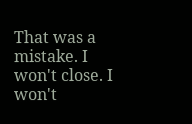That was a mistake. I won't close. I won't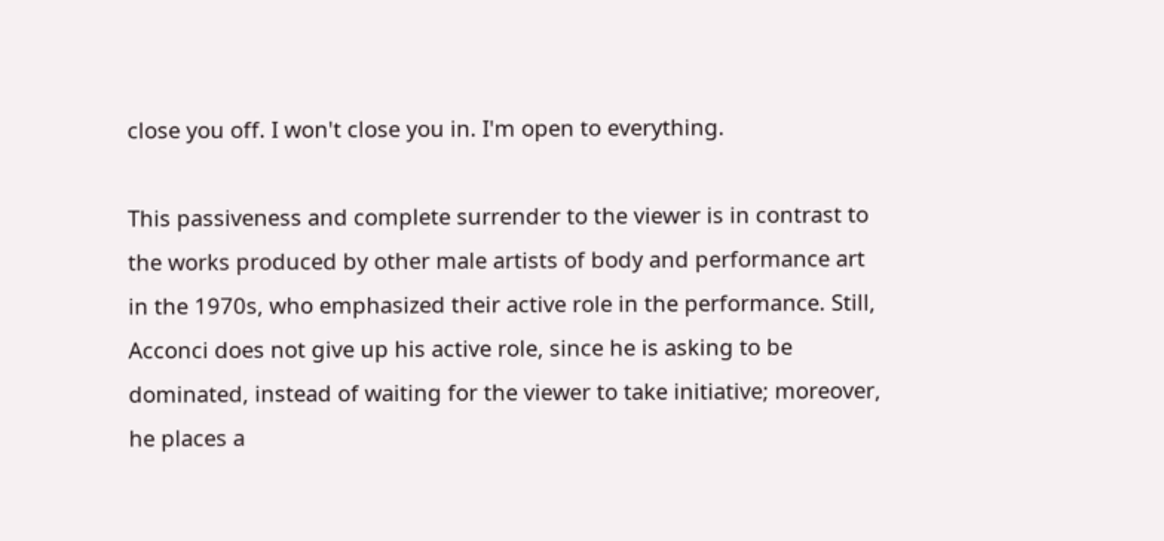close you off. I won't close you in. I'm open to everything.

This passiveness and complete surrender to the viewer is in contrast to the works produced by other male artists of body and performance art in the 1970s, who emphasized their active role in the performance. Still, Acconci does not give up his active role, since he is asking to be dominated, instead of waiting for the viewer to take initiative; moreover, he places a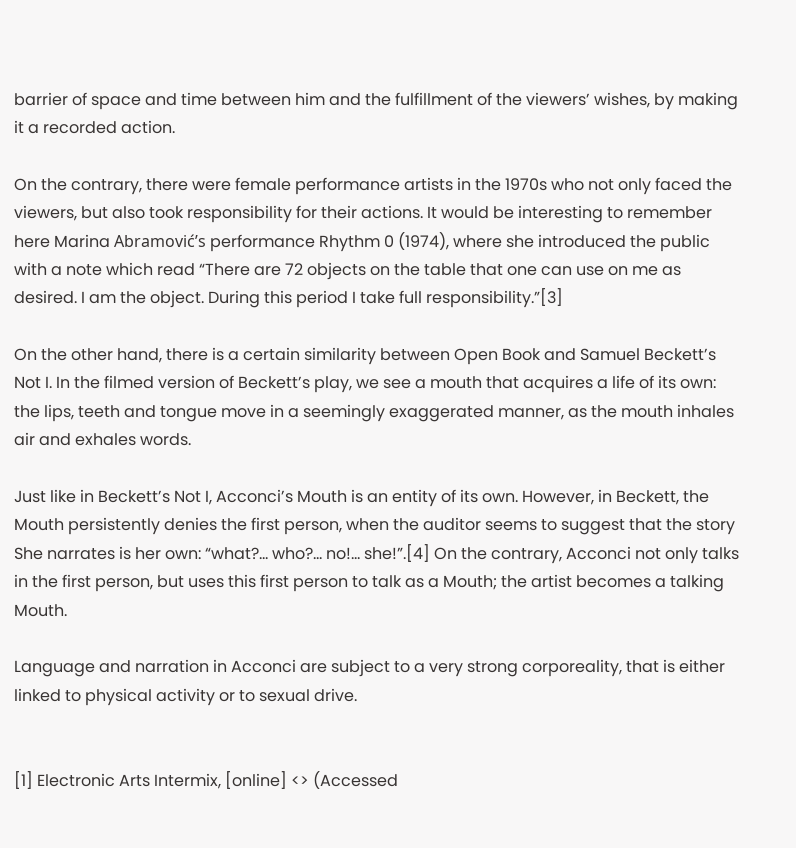barrier of space and time between him and the fulfillment of the viewers’ wishes, by making it a recorded action.

On the contrary, there were female performance artists in the 1970s who not only faced the viewers, but also took responsibility for their actions. It would be interesting to remember here Marina Abramović’s performance Rhythm 0 (1974), where she introduced the public with a note which read “There are 72 objects on the table that one can use on me as desired. I am the object. During this period I take full responsibility.”[3]

On the other hand, there is a certain similarity between Open Book and Samuel Beckett’s Not I. In the filmed version of Beckett’s play, we see a mouth that acquires a life of its own: the lips, teeth and tongue move in a seemingly exaggerated manner, as the mouth inhales air and exhales words.

Just like in Beckett’s Not I, Acconci’s Mouth is an entity of its own. However, in Beckett, the Mouth persistently denies the first person, when the auditor seems to suggest that the story She narrates is her own: “what?... who?... no!... she!”.[4] On the contrary, Acconci not only talks in the first person, but uses this first person to talk as a Mouth; the artist becomes a talking Mouth.

Language and narration in Acconci are subject to a very strong corporeality, that is either linked to physical activity or to sexual drive.


[1] Electronic Arts Intermix, [online] <> (Accessed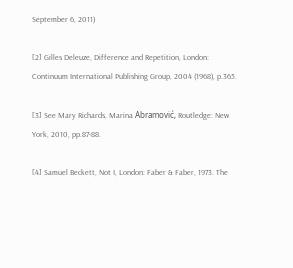September 6, 2011)

[2] Gilles Deleuze, Difference and Repetition, London: Continuum International Publishing Group, 2004 (1968), p.365.

[3] See Mary Richards, Marina Abramović, Routledge: New York, 2010, pp.87-88.

[4] Samuel Beckett, Not I, London: Faber & Faber, 1973. The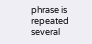phrase is repeated several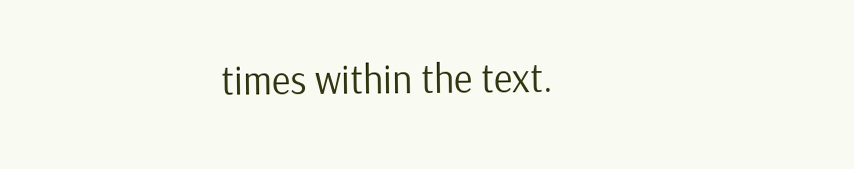times within the text.